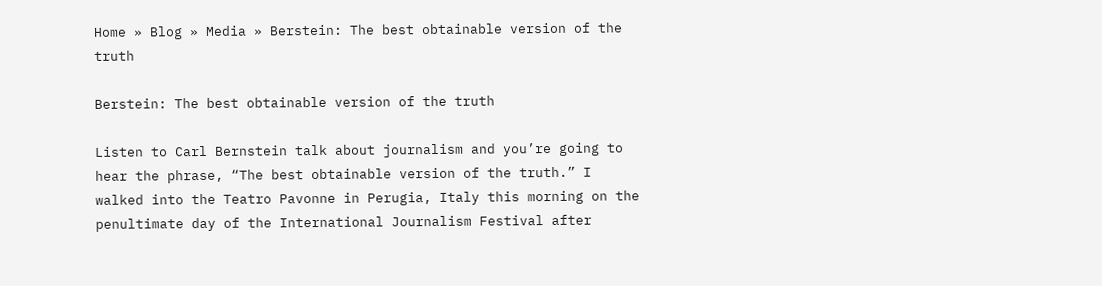Home » Blog » Media » Berstein: The best obtainable version of the truth

Berstein: The best obtainable version of the truth

Listen to Carl Bernstein talk about journalism and you’re going to hear the phrase, “The best obtainable version of the truth.” I walked into the Teatro Pavonne in Perugia, Italy this morning on the penultimate day of the International Journalism Festival after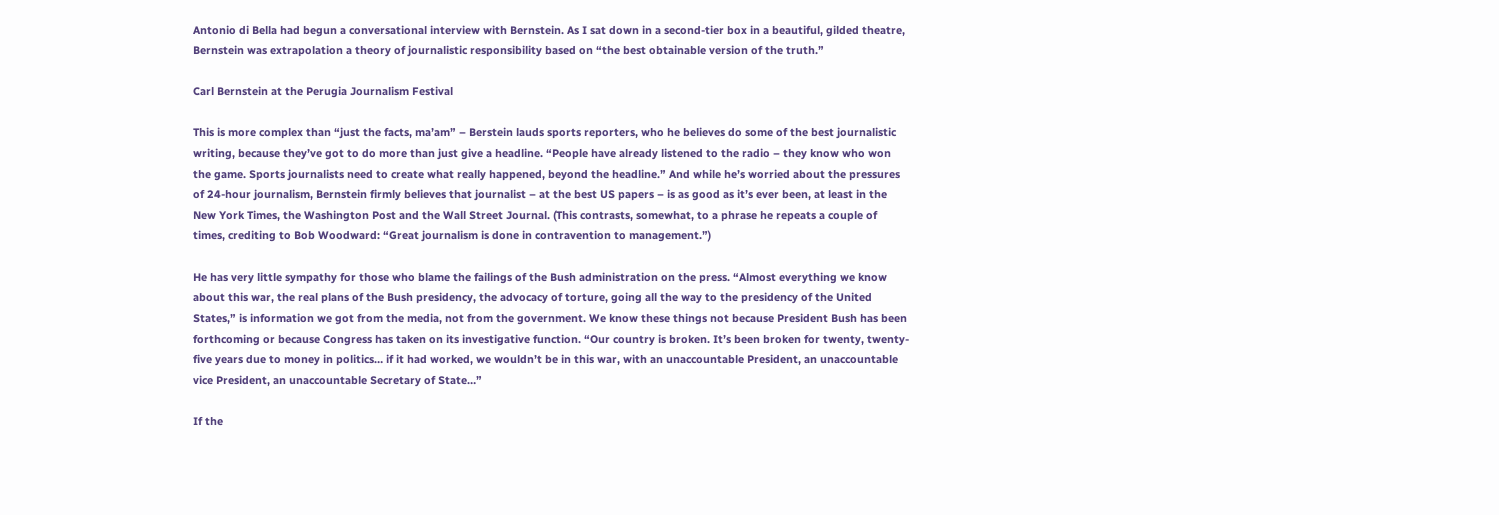Antonio di Bella had begun a conversational interview with Bernstein. As I sat down in a second-tier box in a beautiful, gilded theatre, Bernstein was extrapolation a theory of journalistic responsibility based on “the best obtainable version of the truth.”

Carl Bernstein at the Perugia Journalism Festival

This is more complex than “just the facts, ma’am” – Berstein lauds sports reporters, who he believes do some of the best journalistic writing, because they’ve got to do more than just give a headline. “People have already listened to the radio – they know who won the game. Sports journalists need to create what really happened, beyond the headline.” And while he’s worried about the pressures of 24-hour journalism, Bernstein firmly believes that journalist – at the best US papers – is as good as it’s ever been, at least in the New York Times, the Washington Post and the Wall Street Journal. (This contrasts, somewhat, to a phrase he repeats a couple of times, crediting to Bob Woodward: “Great journalism is done in contravention to management.”)

He has very little sympathy for those who blame the failings of the Bush administration on the press. “Almost everything we know about this war, the real plans of the Bush presidency, the advocacy of torture, going all the way to the presidency of the United States,” is information we got from the media, not from the government. We know these things not because President Bush has been forthcoming or because Congress has taken on its investigative function. “Our country is broken. It’s been broken for twenty, twenty-five years due to money in politics… if it had worked, we wouldn’t be in this war, with an unaccountable President, an unaccountable vice President, an unaccountable Secretary of State…”

If the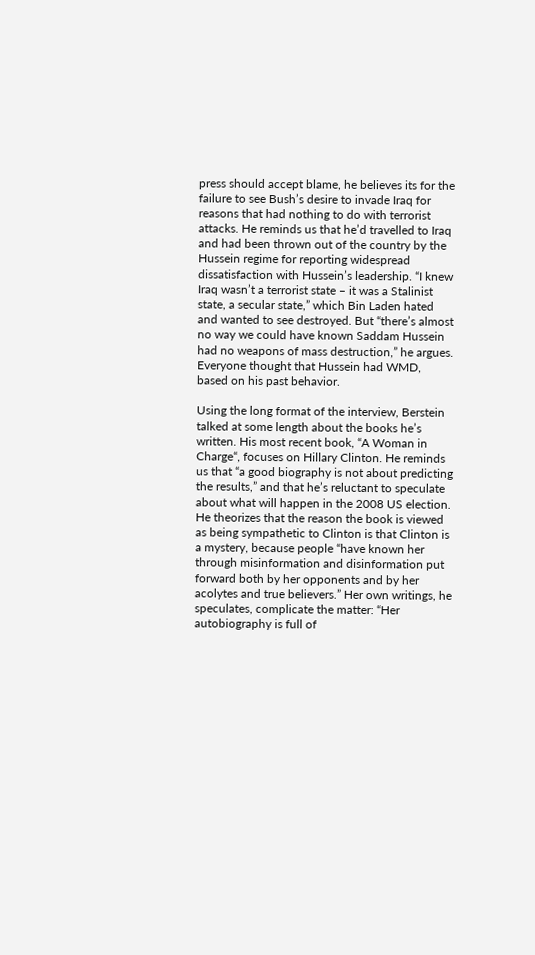press should accept blame, he believes its for the failure to see Bush’s desire to invade Iraq for reasons that had nothing to do with terrorist attacks. He reminds us that he’d travelled to Iraq and had been thrown out of the country by the Hussein regime for reporting widespread dissatisfaction with Hussein’s leadership. “I knew Iraq wasn’t a terrorist state – it was a Stalinist state, a secular state,” which Bin Laden hated and wanted to see destroyed. But “there’s almost no way we could have known Saddam Hussein had no weapons of mass destruction,” he argues. Everyone thought that Hussein had WMD, based on his past behavior.

Using the long format of the interview, Berstein talked at some length about the books he’s written. His most recent book, “A Woman in Charge“, focuses on Hillary Clinton. He reminds us that “a good biography is not about predicting the results,” and that he’s reluctant to speculate about what will happen in the 2008 US election. He theorizes that the reason the book is viewed as being sympathetic to Clinton is that Clinton is a mystery, because people “have known her through misinformation and disinformation put forward both by her opponents and by her acolytes and true believers.” Her own writings, he speculates, complicate the matter: “Her autobiography is full of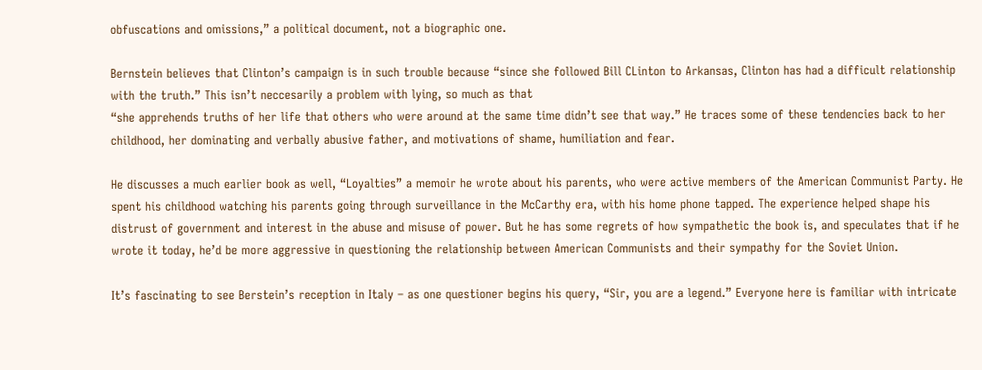obfuscations and omissions,” a political document, not a biographic one.

Bernstein believes that Clinton’s campaign is in such trouble because “since she followed Bill CLinton to Arkansas, Clinton has had a difficult relationship with the truth.” This isn’t neccesarily a problem with lying, so much as that
“she apprehends truths of her life that others who were around at the same time didn’t see that way.” He traces some of these tendencies back to her childhood, her dominating and verbally abusive father, and motivations of shame, humiliation and fear.

He discusses a much earlier book as well, “Loyalties” a memoir he wrote about his parents, who were active members of the American Communist Party. He spent his childhood watching his parents going through surveillance in the McCarthy era, with his home phone tapped. The experience helped shape his distrust of government and interest in the abuse and misuse of power. But he has some regrets of how sympathetic the book is, and speculates that if he wrote it today, he’d be more aggressive in questioning the relationship between American Communists and their sympathy for the Soviet Union.

It’s fascinating to see Berstein’s reception in Italy – as one questioner begins his query, “Sir, you are a legend.” Everyone here is familiar with intricate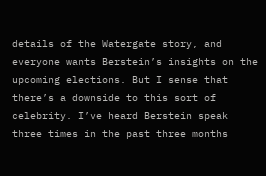details of the Watergate story, and everyone wants Berstein’s insights on the upcoming elections. But I sense that there’s a downside to this sort of celebrity. I’ve heard Berstein speak three times in the past three months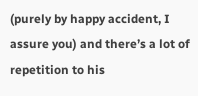(purely by happy accident, I assure you) and there’s a lot of repetition to his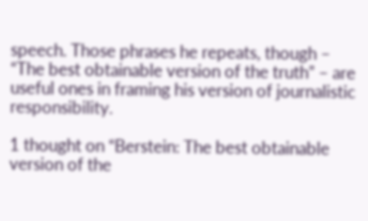speech. Those phrases he repeats, though – “The best obtainable version of the truth” – are useful ones in framing his version of journalistic responsibility.

1 thought on “Berstein: The best obtainable version of the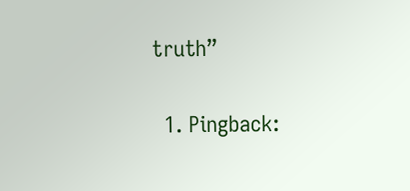truth”

  1. Pingback: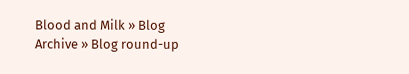Blood and Milk » Blog Archive » Blog round-up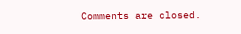Comments are closed.